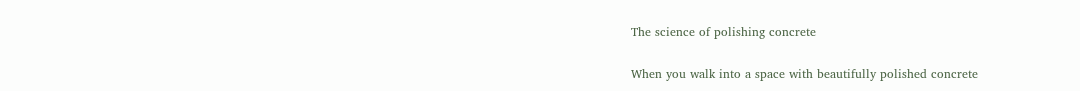The science of polishing concrete

When you walk into a space with beautifully polished concrete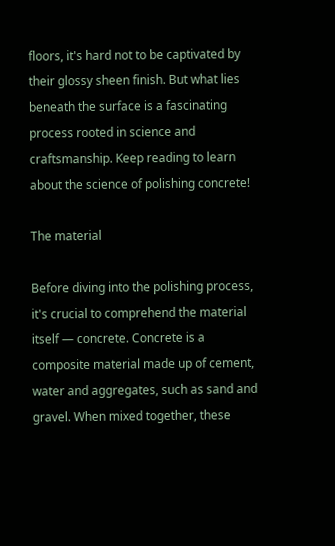floors, it's hard not to be captivated by their glossy sheen finish. But what lies beneath the surface is a fascinating process rooted in science and craftsmanship. Keep reading to learn about the science of polishing concrete!

The material

Before diving into the polishing process, it's crucial to comprehend the material itself — concrete. Concrete is a composite material made up of cement, water and aggregates, such as sand and gravel. When mixed together, these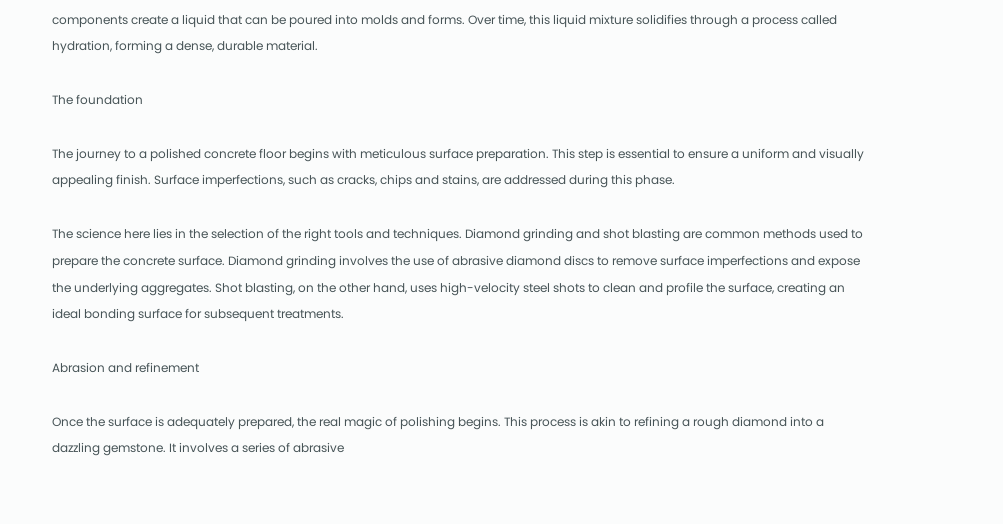components create a liquid that can be poured into molds and forms. Over time, this liquid mixture solidifies through a process called hydration, forming a dense, durable material.

The foundation

The journey to a polished concrete floor begins with meticulous surface preparation. This step is essential to ensure a uniform and visually appealing finish. Surface imperfections, such as cracks, chips and stains, are addressed during this phase.

The science here lies in the selection of the right tools and techniques. Diamond grinding and shot blasting are common methods used to prepare the concrete surface. Diamond grinding involves the use of abrasive diamond discs to remove surface imperfections and expose the underlying aggregates. Shot blasting, on the other hand, uses high-velocity steel shots to clean and profile the surface, creating an ideal bonding surface for subsequent treatments.

Abrasion and refinement

Once the surface is adequately prepared, the real magic of polishing begins. This process is akin to refining a rough diamond into a dazzling gemstone. It involves a series of abrasive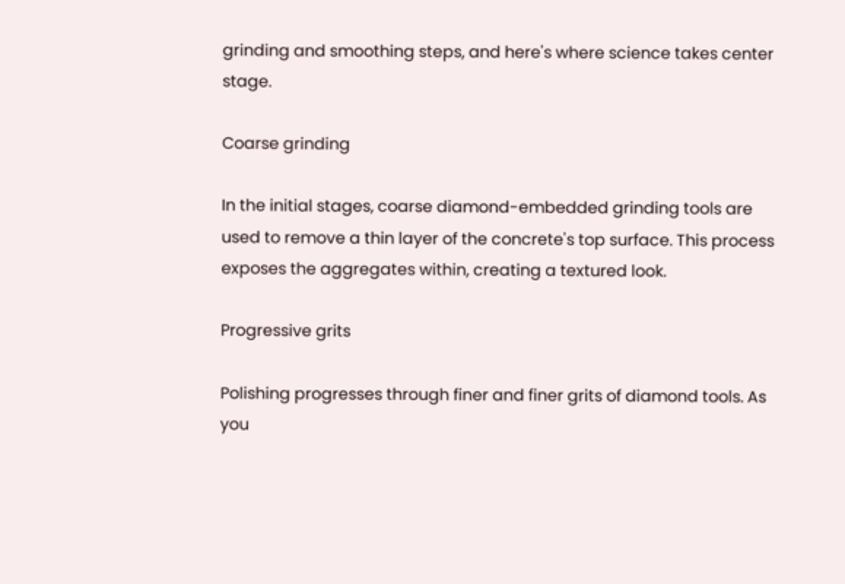grinding and smoothing steps, and here's where science takes center stage.

Coarse grinding

In the initial stages, coarse diamond-embedded grinding tools are used to remove a thin layer of the concrete's top surface. This process exposes the aggregates within, creating a textured look.

Progressive grits

Polishing progresses through finer and finer grits of diamond tools. As you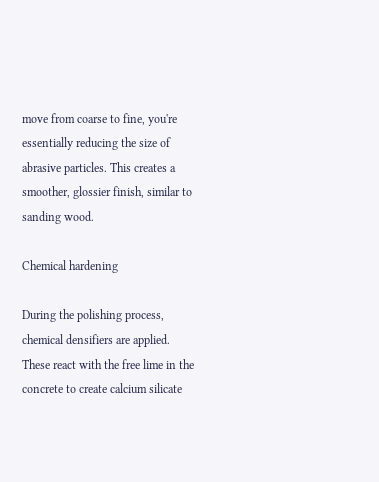move from coarse to fine, you're essentially reducing the size of abrasive particles. This creates a smoother, glossier finish, similar to sanding wood.

Chemical hardening

During the polishing process, chemical densifiers are applied. These react with the free lime in the concrete to create calcium silicate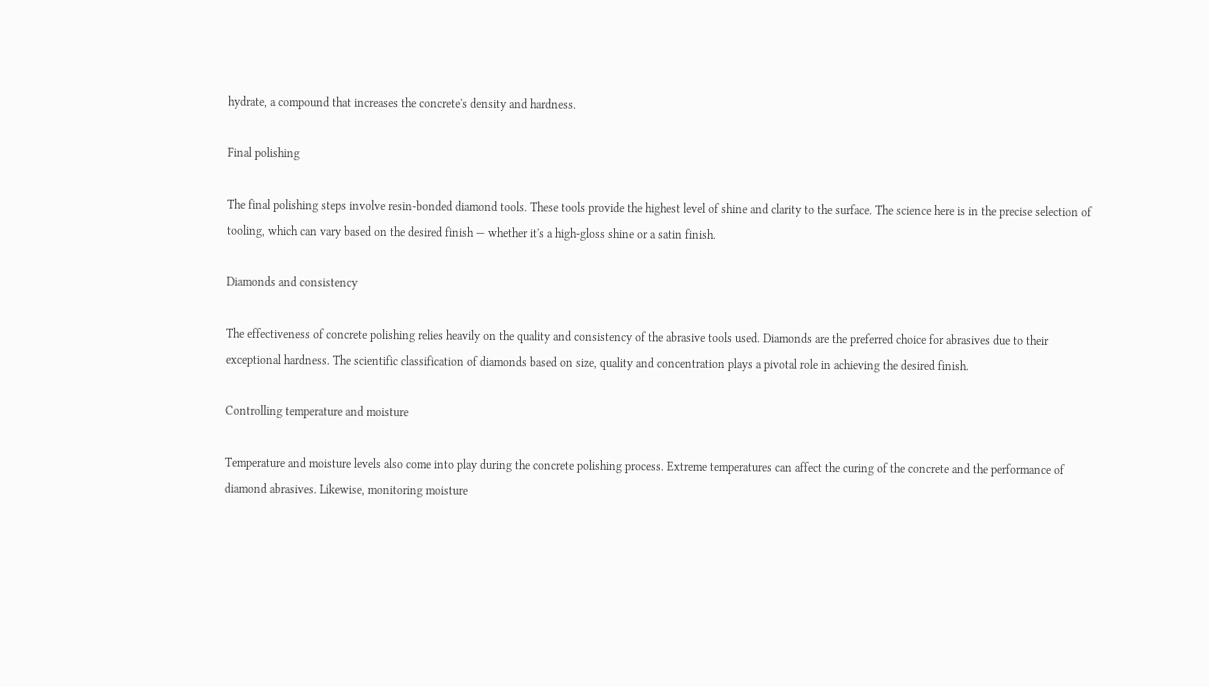hydrate, a compound that increases the concrete's density and hardness.

Final polishing

The final polishing steps involve resin-bonded diamond tools. These tools provide the highest level of shine and clarity to the surface. The science here is in the precise selection of tooling, which can vary based on the desired finish — whether it's a high-gloss shine or a satin finish.

Diamonds and consistency

The effectiveness of concrete polishing relies heavily on the quality and consistency of the abrasive tools used. Diamonds are the preferred choice for abrasives due to their exceptional hardness. The scientific classification of diamonds based on size, quality and concentration plays a pivotal role in achieving the desired finish.

Controlling temperature and moisture

Temperature and moisture levels also come into play during the concrete polishing process. Extreme temperatures can affect the curing of the concrete and the performance of diamond abrasives. Likewise, monitoring moisture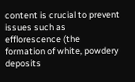content is crucial to prevent issues such as efflorescence (the formation of white, powdery deposits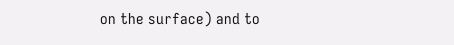on the surface) and to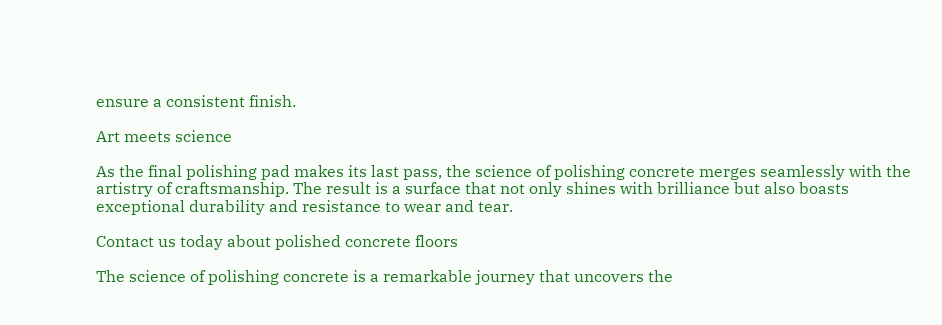ensure a consistent finish.

Art meets science

As the final polishing pad makes its last pass, the science of polishing concrete merges seamlessly with the artistry of craftsmanship. The result is a surface that not only shines with brilliance but also boasts exceptional durability and resistance to wear and tear.

Contact us today about polished concrete floors

The science of polishing concrete is a remarkable journey that uncovers the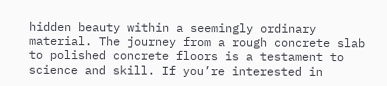hidden beauty within a seemingly ordinary material. The journey from a rough concrete slab to polished concrete floors is a testament to science and skill. If you’re interested in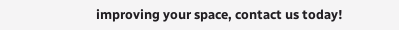improving your space, contact us today!